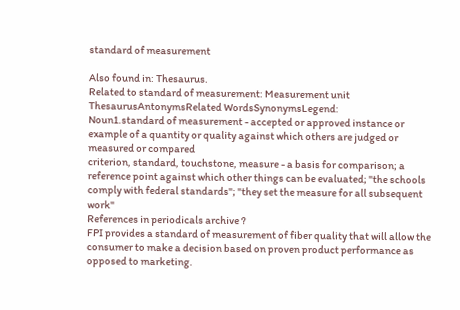standard of measurement

Also found in: Thesaurus.
Related to standard of measurement: Measurement unit
ThesaurusAntonymsRelated WordsSynonymsLegend:
Noun1.standard of measurement - accepted or approved instance or example of a quantity or quality against which others are judged or measured or compared
criterion, standard, touchstone, measure - a basis for comparison; a reference point against which other things can be evaluated; "the schools comply with federal standards"; "they set the measure for all subsequent work"
References in periodicals archive ?
FPI provides a standard of measurement of fiber quality that will allow the consumer to make a decision based on proven product performance as opposed to marketing.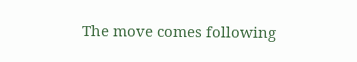The move comes following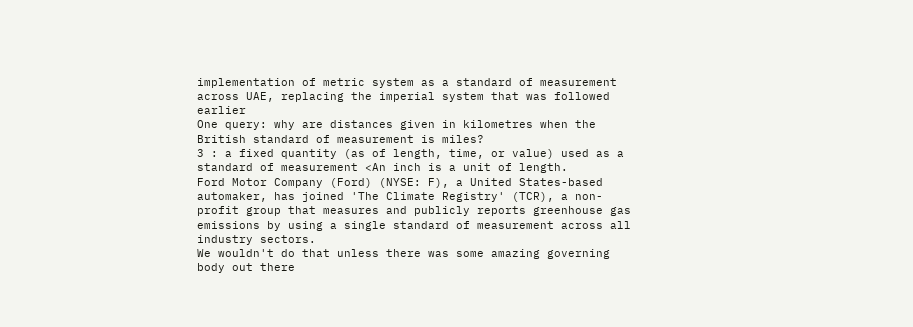implementation of metric system as a standard of measurement across UAE, replacing the imperial system that was followed earlier
One query: why are distances given in kilometres when the British standard of measurement is miles?
3 : a fixed quantity (as of length, time, or value) used as a standard of measurement <An inch is a unit of length.
Ford Motor Company (Ford) (NYSE: F), a United States-based automaker, has joined 'The Climate Registry' (TCR), a non-profit group that measures and publicly reports greenhouse gas emissions by using a single standard of measurement across all industry sectors.
We wouldn't do that unless there was some amazing governing body out there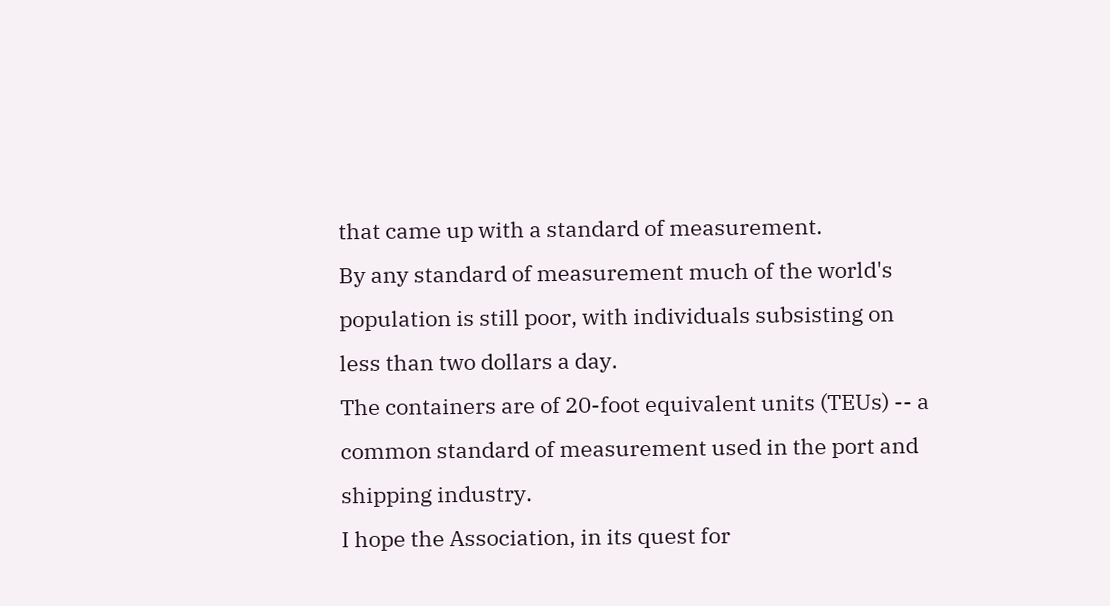that came up with a standard of measurement.
By any standard of measurement much of the world's population is still poor, with individuals subsisting on less than two dollars a day.
The containers are of 20-foot equivalent units (TEUs) -- a common standard of measurement used in the port and shipping industry.
I hope the Association, in its quest for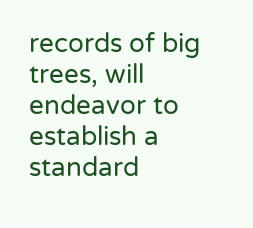records of big trees, will endeavor to establish a standard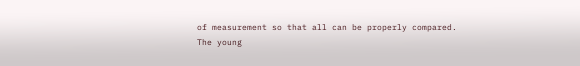of measurement so that all can be properly compared.
The young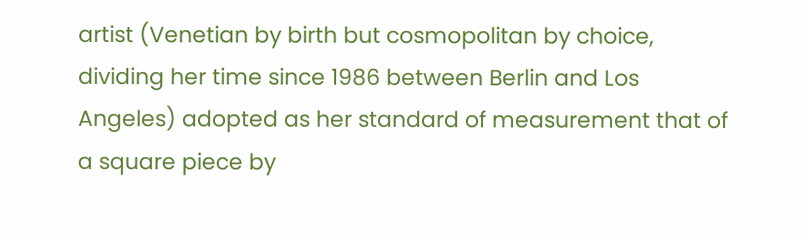artist (Venetian by birth but cosmopolitan by choice, dividing her time since 1986 between Berlin and Los Angeles) adopted as her standard of measurement that of a square piece by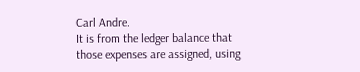Carl Andre.
It is from the ledger balance that those expenses are assigned, using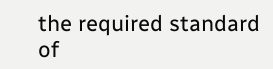the required standard of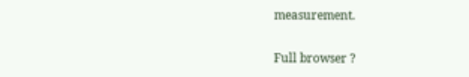measurement.

Full browser ?